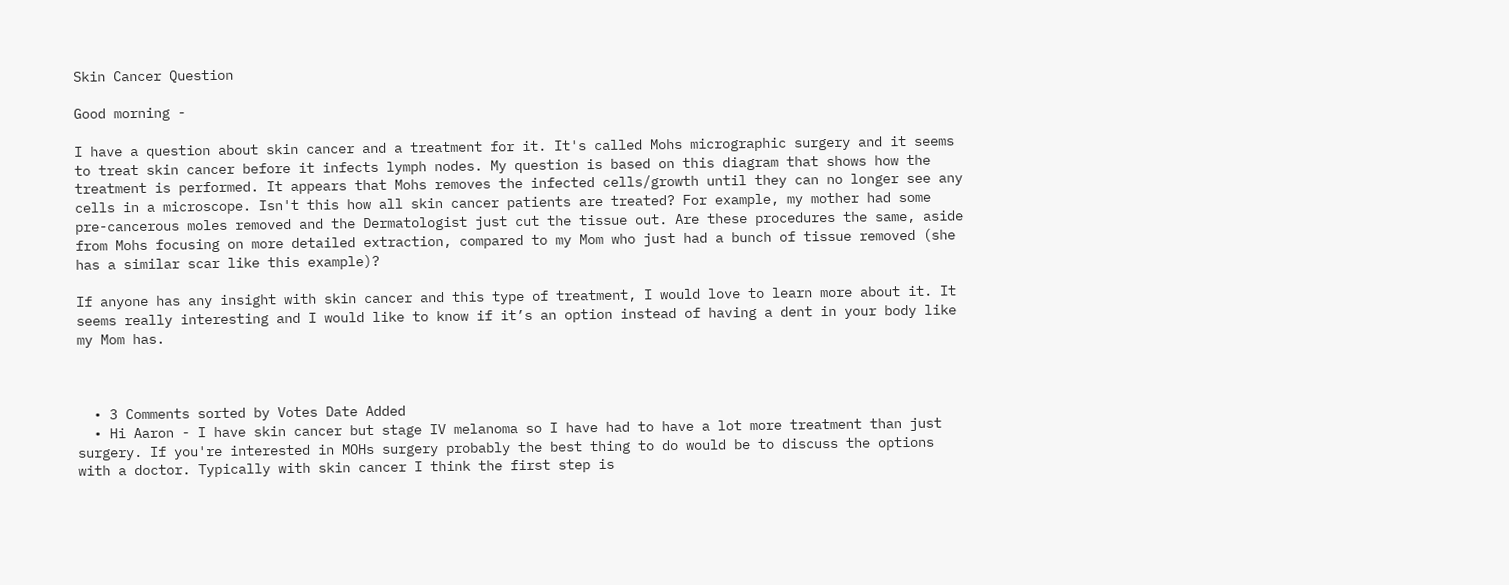Skin Cancer Question

Good morning -

I have a question about skin cancer and a treatment for it. It's called Mohs micrographic surgery and it seems to treat skin cancer before it infects lymph nodes. My question is based on this diagram that shows how the treatment is performed. It appears that Mohs removes the infected cells/growth until they can no longer see any cells in a microscope. Isn't this how all skin cancer patients are treated? For example, my mother had some pre-cancerous moles removed and the Dermatologist just cut the tissue out. Are these procedures the same, aside from Mohs focusing on more detailed extraction, compared to my Mom who just had a bunch of tissue removed (she has a similar scar like this example)?

If anyone has any insight with skin cancer and this type of treatment, I would love to learn more about it. It seems really interesting and I would like to know if it’s an option instead of having a dent in your body like my Mom has.



  • 3 Comments sorted by Votes Date Added
  • Hi Aaron - I have skin cancer but stage IV melanoma so I have had to have a lot more treatment than just surgery. If you're interested in MOHs surgery probably the best thing to do would be to discuss the options with a doctor. Typically with skin cancer I think the first step is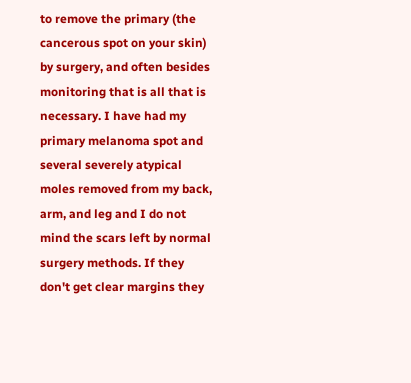to remove the primary (the cancerous spot on your skin) by surgery, and often besides monitoring that is all that is necessary. I have had my primary melanoma spot and several severely atypical moles removed from my back, arm, and leg and I do not mind the scars left by normal surgery methods. If they don't get clear margins they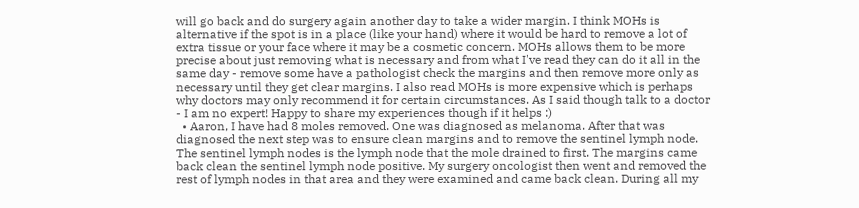will go back and do surgery again another day to take a wider margin. I think MOHs is alternative if the spot is in a place (like your hand) where it would be hard to remove a lot of extra tissue or your face where it may be a cosmetic concern. MOHs allows them to be more precise about just removing what is necessary and from what I've read they can do it all in the same day - remove some have a pathologist check the margins and then remove more only as necessary until they get clear margins. I also read MOHs is more expensive which is perhaps why doctors may only recommend it for certain circumstances. As I said though talk to a doctor - I am no expert! Happy to share my experiences though if it helps :)
  • Aaron, I have had 8 moles removed. One was diagnosed as melanoma. After that was diagnosed the next step was to ensure clean margins and to remove the sentinel lymph node. The sentinel lymph nodes is the lymph node that the mole drained to first. The margins came back clean the sentinel lymph node positive. My surgery oncologist then went and removed the rest of lymph nodes in that area and they were examined and came back clean. During all my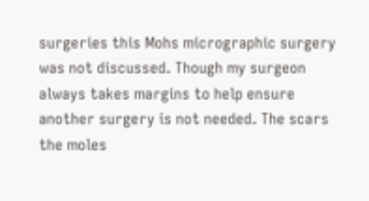surgeries this Mohs micrographic surgery was not discussed. Though my surgeon always takes margins to help ensure another surgery is not needed. The scars the moles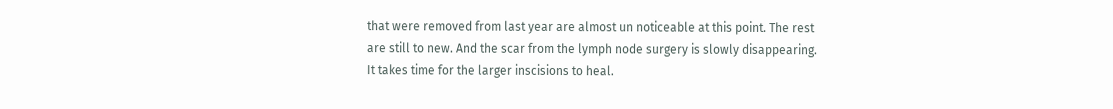that were removed from last year are almost un noticeable at this point. The rest are still to new. And the scar from the lymph node surgery is slowly disappearing. It takes time for the larger inscisions to heal.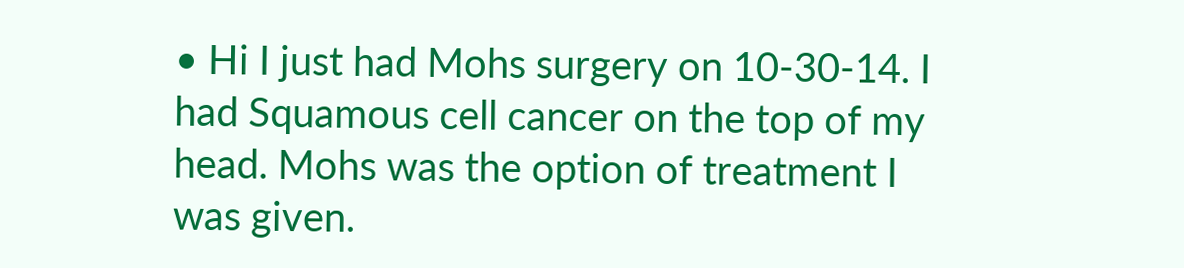• Hi I just had Mohs surgery on 10-30-14. I had Squamous cell cancer on the top of my head. Mohs was the option of treatment I was given.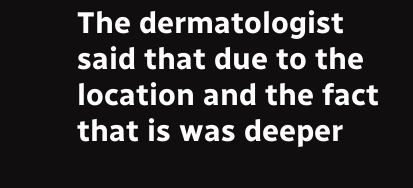The dermatologist said that due to the location and the fact that is was deeper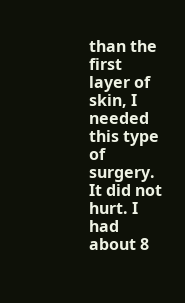than the first layer of skin, I needed this type of surgery. It did not hurt. I had about 8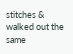stitches & walked out the same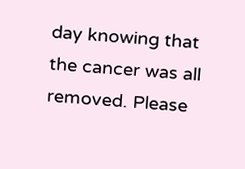day knowing that the cancer was all removed. Please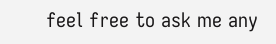feel free to ask me any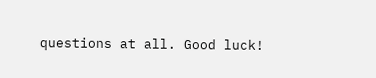questions at all. Good luck!